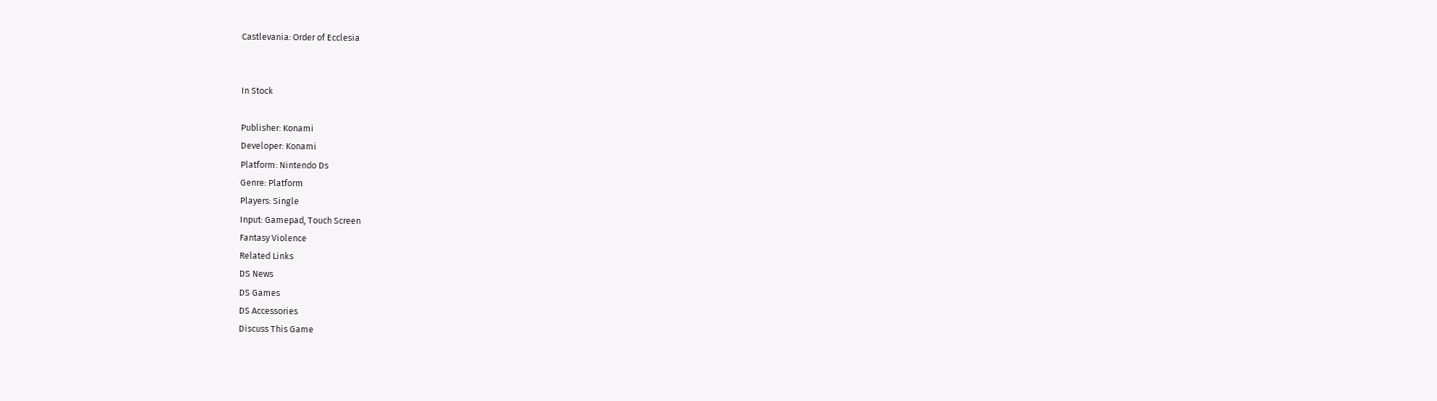Castlevania: Order of Ecclesia


In Stock

Publisher: Konami
Developer: Konami
Platform: Nintendo Ds
Genre: Platform
Players: Single
Input: Gamepad, Touch Screen
Fantasy Violence
Related Links
DS News
DS Games
DS Accessories
Discuss This Game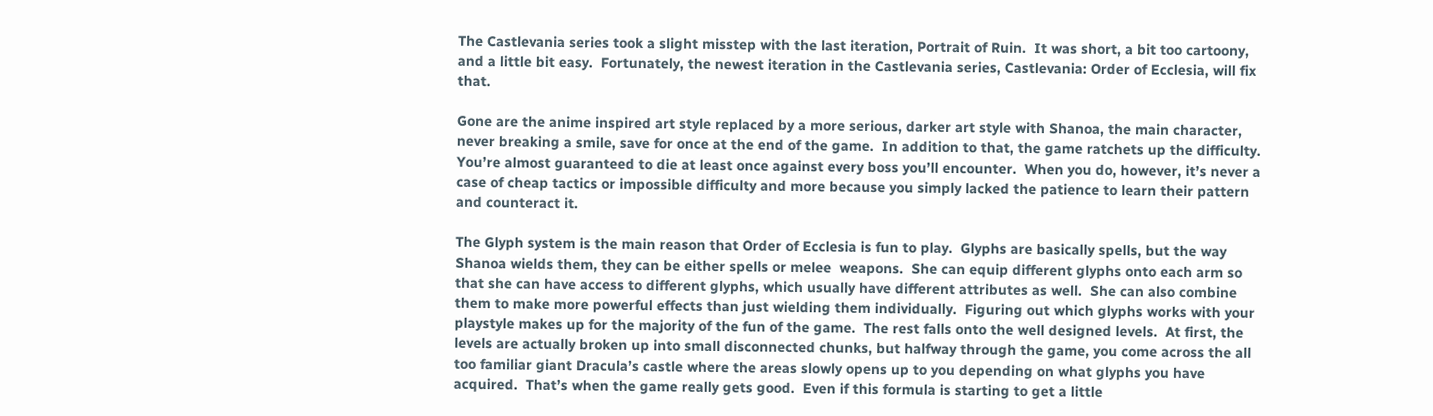The Castlevania series took a slight misstep with the last iteration, Portrait of Ruin.  It was short, a bit too cartoony, and a little bit easy.  Fortunately, the newest iteration in the Castlevania series, Castlevania: Order of Ecclesia, will fix that.

Gone are the anime inspired art style replaced by a more serious, darker art style with Shanoa, the main character, never breaking a smile, save for once at the end of the game.  In addition to that, the game ratchets up the difficulty.  You’re almost guaranteed to die at least once against every boss you’ll encounter.  When you do, however, it’s never a case of cheap tactics or impossible difficulty and more because you simply lacked the patience to learn their pattern and counteract it.

The Glyph system is the main reason that Order of Ecclesia is fun to play.  Glyphs are basically spells, but the way Shanoa wields them, they can be either spells or melee  weapons.  She can equip different glyphs onto each arm so that she can have access to different glyphs, which usually have different attributes as well.  She can also combine them to make more powerful effects than just wielding them individually.  Figuring out which glyphs works with your playstyle makes up for the majority of the fun of the game.  The rest falls onto the well designed levels.  At first, the levels are actually broken up into small disconnected chunks, but halfway through the game, you come across the all too familiar giant Dracula’s castle where the areas slowly opens up to you depending on what glyphs you have acquired.  That’s when the game really gets good.  Even if this formula is starting to get a little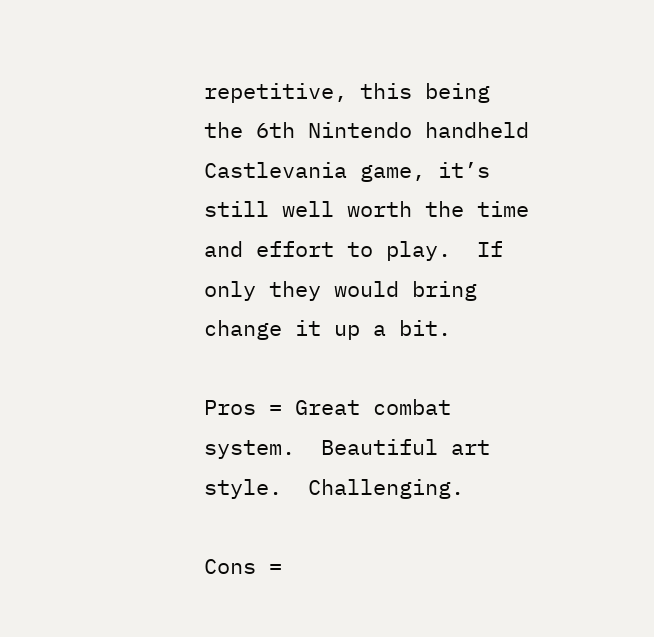repetitive, this being the 6th Nintendo handheld Castlevania game, it’s still well worth the time and effort to play.  If only they would bring change it up a bit.

Pros = Great combat system.  Beautiful art style.  Challenging.

Cons =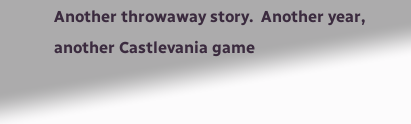Another throwaway story.  Another year, another Castlevania game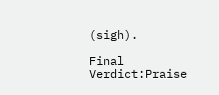(sigh).

Final Verdict:Praise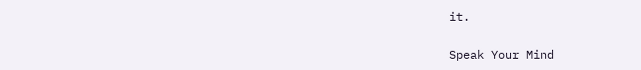it.

Speak Your Mind